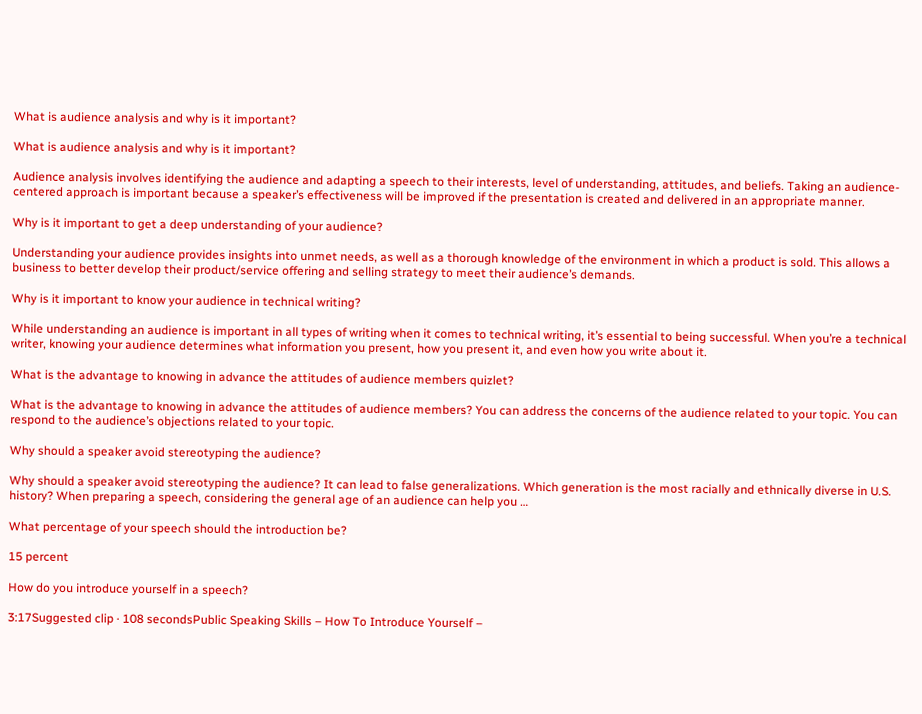What is audience analysis and why is it important?

What is audience analysis and why is it important?

Audience analysis involves identifying the audience and adapting a speech to their interests, level of understanding, attitudes, and beliefs. Taking an audience-centered approach is important because a speaker’s effectiveness will be improved if the presentation is created and delivered in an appropriate manner.

Why is it important to get a deep understanding of your audience?

Understanding your audience provides insights into unmet needs, as well as a thorough knowledge of the environment in which a product is sold. This allows a business to better develop their product/service offering and selling strategy to meet their audience’s demands.

Why is it important to know your audience in technical writing?

While understanding an audience is important in all types of writing when it comes to technical writing, it’s essential to being successful. When you’re a technical writer, knowing your audience determines what information you present, how you present it, and even how you write about it.

What is the advantage to knowing in advance the attitudes of audience members quizlet?

What is the advantage to knowing in advance the attitudes of audience members? You can address the concerns of the audience related to your topic. You can respond to the audience’s objections related to your topic.

Why should a speaker avoid stereotyping the audience?

Why should a speaker avoid stereotyping the audience? It can lead to false generalizations. Which generation is the most racially and ethnically diverse in U.S. history? When preparing a speech, considering the general age of an audience can help you …

What percentage of your speech should the introduction be?

15 percent

How do you introduce yourself in a speech?

3:17Suggested clip · 108 secondsPublic Speaking Skills – How To Introduce Yourself –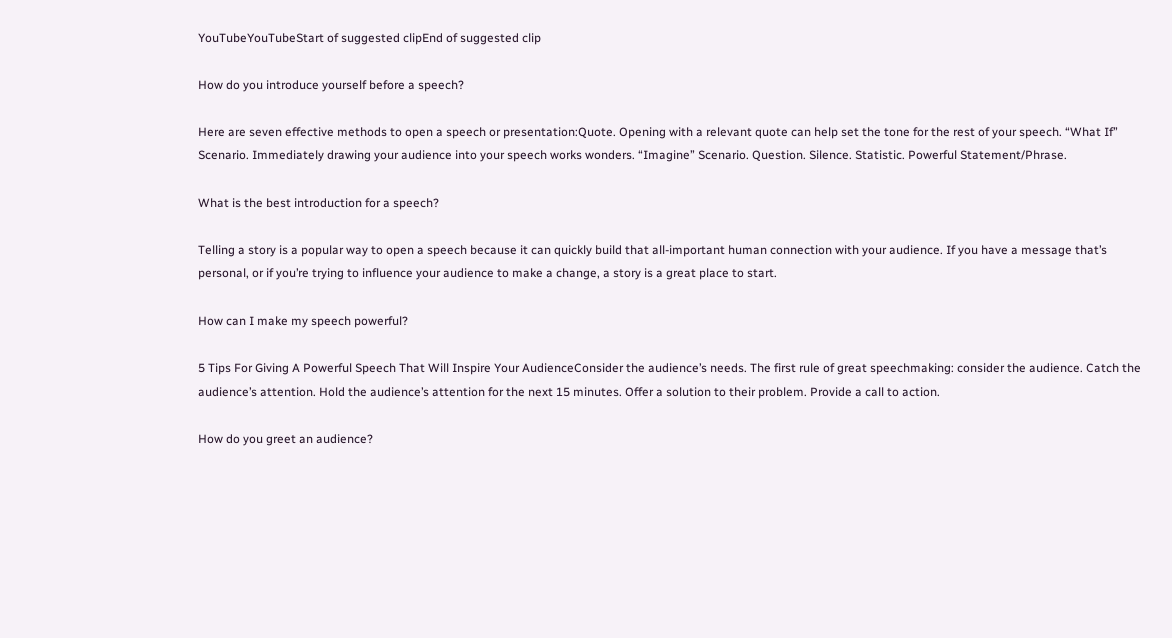YouTubeYouTubeStart of suggested clipEnd of suggested clip

How do you introduce yourself before a speech?

Here are seven effective methods to open a speech or presentation:Quote. Opening with a relevant quote can help set the tone for the rest of your speech. “What If” Scenario. Immediately drawing your audience into your speech works wonders. “Imagine” Scenario. Question. Silence. Statistic. Powerful Statement/Phrase.

What is the best introduction for a speech?

Telling a story is a popular way to open a speech because it can quickly build that all-important human connection with your audience. If you have a message that’s personal, or if you’re trying to influence your audience to make a change, a story is a great place to start.

How can I make my speech powerful?

5 Tips For Giving A Powerful Speech That Will Inspire Your AudienceConsider the audience’s needs. The first rule of great speechmaking: consider the audience. Catch the audience’s attention. Hold the audience’s attention for the next 15 minutes. Offer a solution to their problem. Provide a call to action.

How do you greet an audience?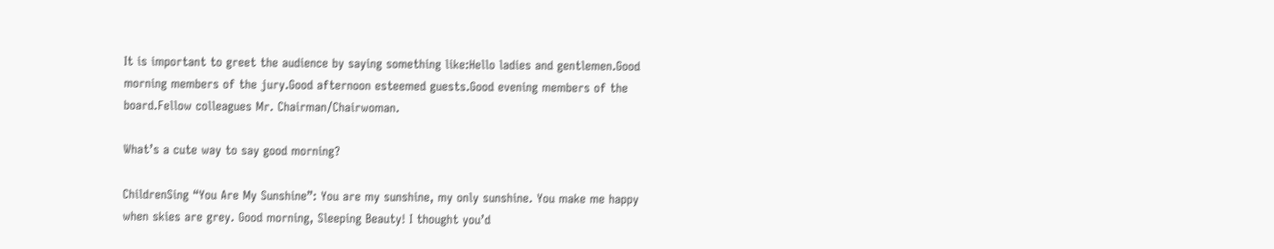It is important to greet the audience by saying something like:Hello ladies and gentlemen.Good morning members of the jury.Good afternoon esteemed guests.Good evening members of the board.Fellow colleagues Mr. Chairman/Chairwoman.

What’s a cute way to say good morning?

ChildrenSing “You Are My Sunshine”: You are my sunshine, my only sunshine. You make me happy when skies are grey. Good morning, Sleeping Beauty! I thought you’d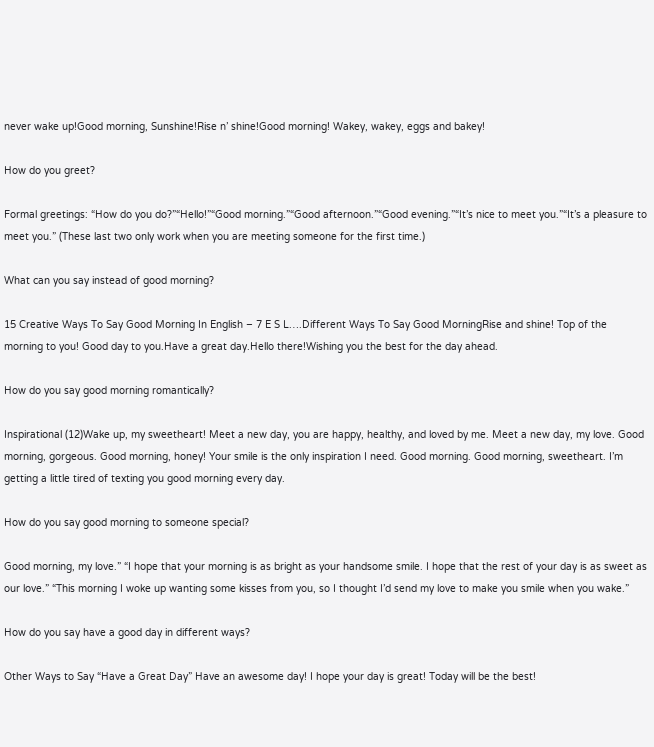never wake up!Good morning, Sunshine!Rise n’ shine!Good morning! Wakey, wakey, eggs and bakey!

How do you greet?

Formal greetings: “How do you do?”“Hello!”“Good morning.”“Good afternoon.”“Good evening.”“It’s nice to meet you.”“It’s a pleasure to meet you.” (These last two only work when you are meeting someone for the first time.)

What can you say instead of good morning?

15 Creative Ways To Say Good Morning In English – 7 E S L….Different Ways To Say Good MorningRise and shine! Top of the morning to you! Good day to you.Have a great day.Hello there!Wishing you the best for the day ahead.

How do you say good morning romantically?

Inspirational (12)Wake up, my sweetheart! Meet a new day, you are happy, healthy, and loved by me. Meet a new day, my love. Good morning, gorgeous. Good morning, honey! Your smile is the only inspiration I need. Good morning. Good morning, sweetheart. I’m getting a little tired of texting you good morning every day.

How do you say good morning to someone special?

Good morning, my love.” “I hope that your morning is as bright as your handsome smile. I hope that the rest of your day is as sweet as our love.” “This morning I woke up wanting some kisses from you, so I thought I’d send my love to make you smile when you wake.”

How do you say have a good day in different ways?

Other Ways to Say “Have a Great Day” Have an awesome day! I hope your day is great! Today will be the best!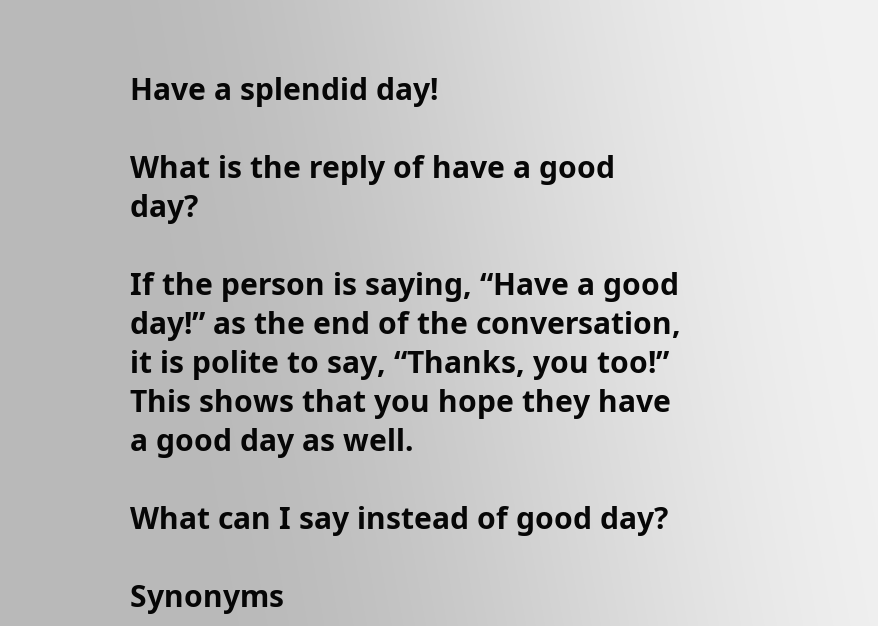Have a splendid day!

What is the reply of have a good day?

If the person is saying, “Have a good day!” as the end of the conversation, it is polite to say, “Thanks, you too!” This shows that you hope they have a good day as well.

What can I say instead of good day?

Synonyms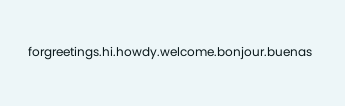forgreetings.hi.howdy.welcome.bonjour.buenas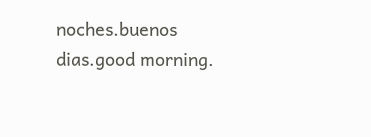noches.buenos dias.good morning.